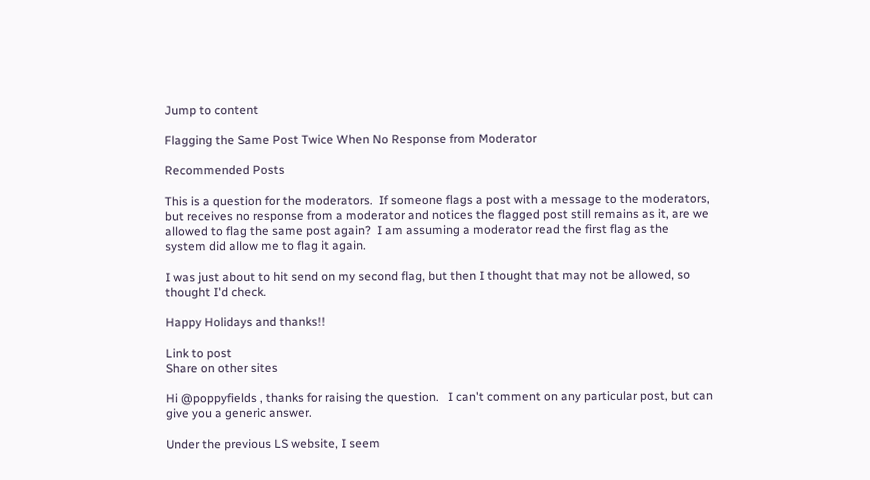Jump to content

Flagging the Same Post Twice When No Response from Moderator

Recommended Posts

This is a question for the moderators.  If someone flags a post with a message to the moderators, but receives no response from a moderator and notices the flagged post still remains as it, are we allowed to flag the same post again?  I am assuming a moderator read the first flag as the system did allow me to flag it again.

I was just about to hit send on my second flag, but then I thought that may not be allowed, so thought I'd check.

Happy Holidays and thanks!!

Link to post
Share on other sites

Hi @poppyfields , thanks for raising the question.   I can't comment on any particular post, but can give you a generic answer.

Under the previous LS website, I seem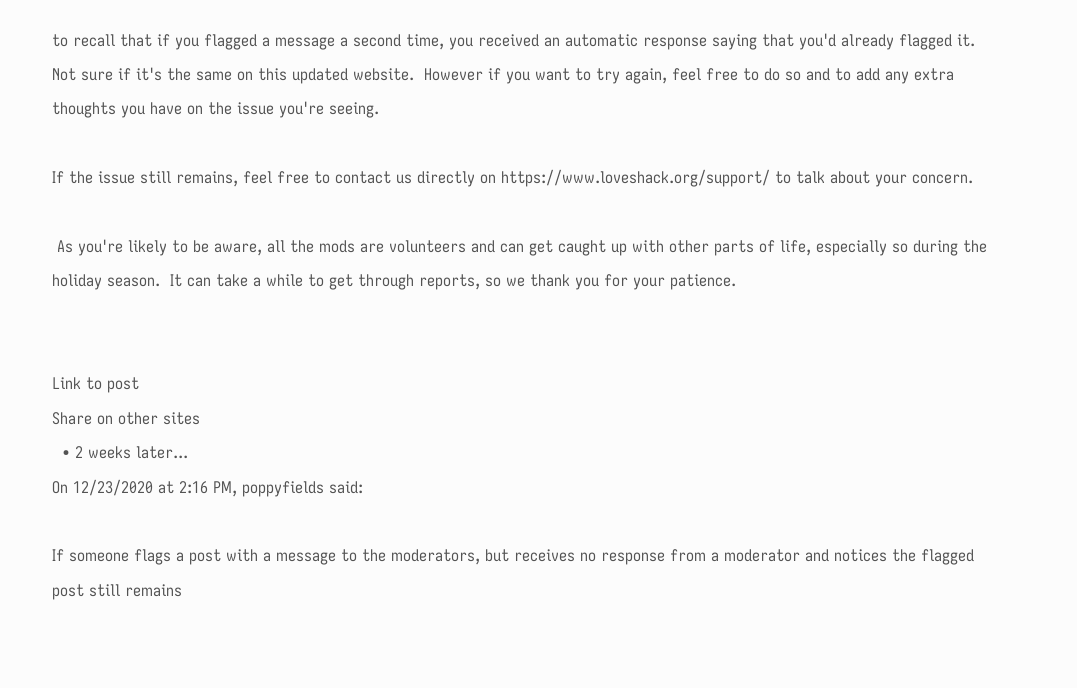to recall that if you flagged a message a second time, you received an automatic response saying that you'd already flagged it.  Not sure if it's the same on this updated website.  However if you want to try again, feel free to do so and to add any extra thoughts you have on the issue you're seeing.

If the issue still remains, feel free to contact us directly on https://www.loveshack.org/support/ to talk about your concern.

 As you're likely to be aware, all the mods are volunteers and can get caught up with other parts of life, especially so during the holiday season.  It can take a while to get through reports, so we thank you for your patience.


Link to post
Share on other sites
  • 2 weeks later...
On 12/23/2020 at 2:16 PM, poppyfields said:

If someone flags a post with a message to the moderators, but receives no response from a moderator and notices the flagged post still remains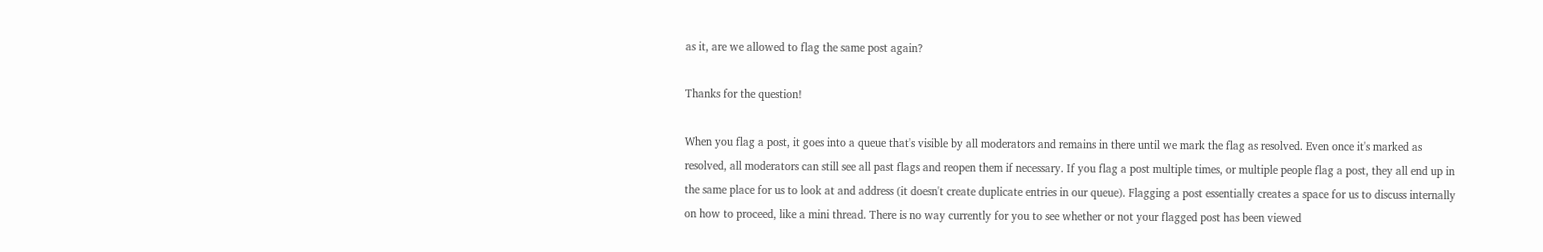as it, are we allowed to flag the same post again?

Thanks for the question!

When you flag a post, it goes into a queue that's visible by all moderators and remains in there until we mark the flag as resolved. Even once it's marked as resolved, all moderators can still see all past flags and reopen them if necessary. If you flag a post multiple times, or multiple people flag a post, they all end up in the same place for us to look at and address (it doesn't create duplicate entries in our queue). Flagging a post essentially creates a space for us to discuss internally on how to proceed, like a mini thread. There is no way currently for you to see whether or not your flagged post has been viewed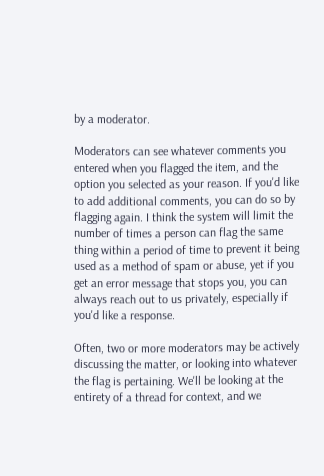by a moderator.

Moderators can see whatever comments you entered when you flagged the item, and the option you selected as your reason. If you'd like to add additional comments, you can do so by flagging again. I think the system will limit the number of times a person can flag the same thing within a period of time to prevent it being used as a method of spam or abuse, yet if you get an error message that stops you, you can always reach out to us privately, especially if you'd like a response.

Often, two or more moderators may be actively discussing the matter, or looking into whatever the flag is pertaining. We'll be looking at the entirety of a thread for context, and we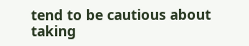tend to be cautious about taking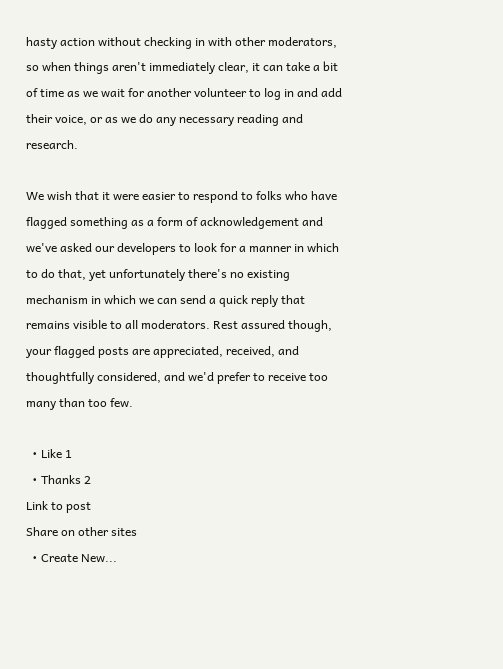hasty action without checking in with other moderators, so when things aren't immediately clear, it can take a bit of time as we wait for another volunteer to log in and add their voice, or as we do any necessary reading and research.

We wish that it were easier to respond to folks who have flagged something as a form of acknowledgement and we've asked our developers to look for a manner in which to do that, yet unfortunately there's no existing mechanism in which we can send a quick reply that remains visible to all moderators. Rest assured though, your flagged posts are appreciated, received, and thoughtfully considered, and we'd prefer to receive too many than too few.

  • Like 1
  • Thanks 2
Link to post
Share on other sites
  • Create New...